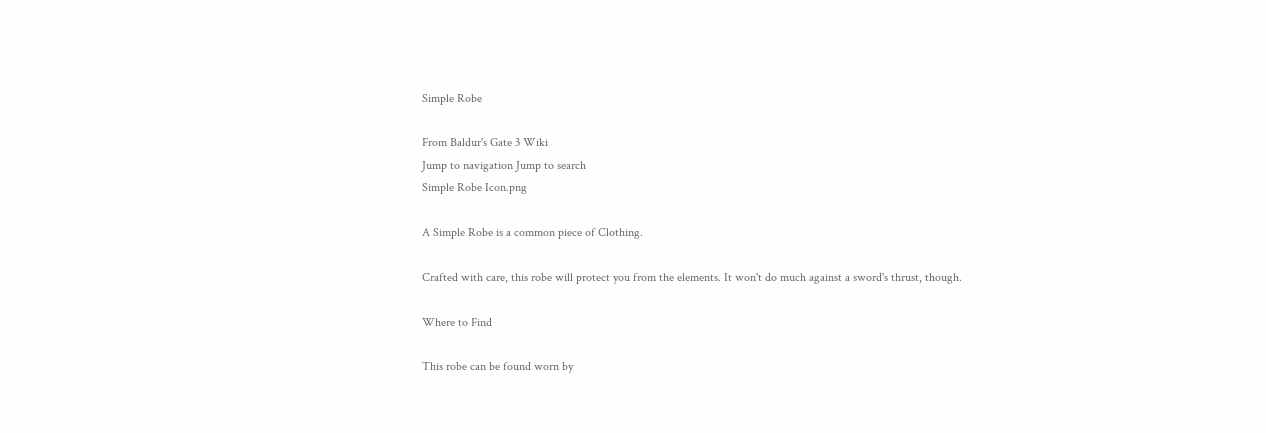Simple Robe

From Baldur's Gate 3 Wiki
Jump to navigation Jump to search
Simple Robe Icon.png

A Simple Robe is a common piece of Clothing.

Crafted with care, this robe will protect you from the elements. It won't do much against a sword's thrust, though.

Where to Find

This robe can be found worn by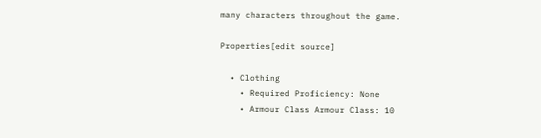many characters throughout the game.

Properties[edit source]

  • Clothing
    • Required Proficiency: None
    • Armour Class Armour Class: 10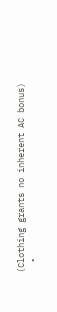(Clothing grants no inherent AC bonus)
  •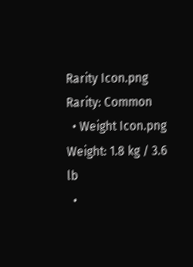Rarity Icon.png Rarity: Common
  • Weight Icon.png Weight: 1.8 kg / 3.6 lb
  •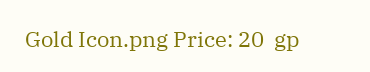Gold Icon.png Price: 20  gp